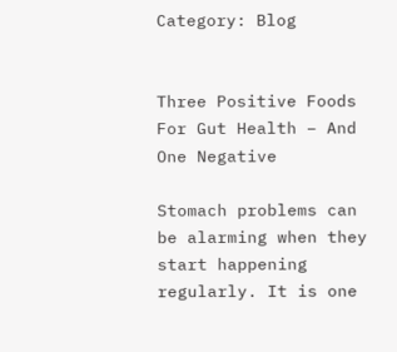Category: Blog


Three Positive Foods For Gut Health – And One Negative

Stomach problems can be alarming when they start happening regularly. It is one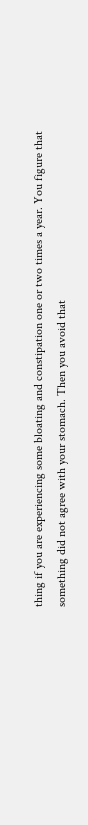thing if you are experiencing some bloating and constipation one or two times a year. You figure that something did not agree with your stomach. Then you avoid that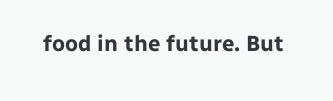food in the future. But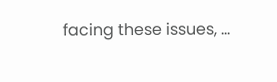facing these issues, …